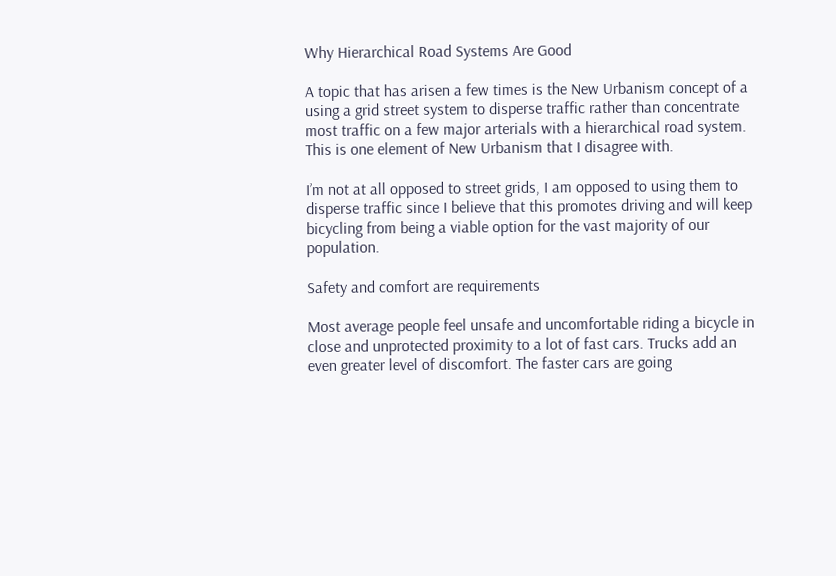Why Hierarchical Road Systems Are Good

A topic that has arisen a few times is the New Urbanism concept of a using a grid street system to disperse traffic rather than concentrate most traffic on a few major arterials with a hierarchical road system. This is one element of New Urbanism that I disagree with.

I’m not at all opposed to street grids, I am opposed to using them to disperse traffic since I believe that this promotes driving and will keep bicycling from being a viable option for the vast majority of our population.

Safety and comfort are requirements

Most average people feel unsafe and uncomfortable riding a bicycle in close and unprotected proximity to a lot of fast cars. Trucks add an even greater level of discomfort. The faster cars are going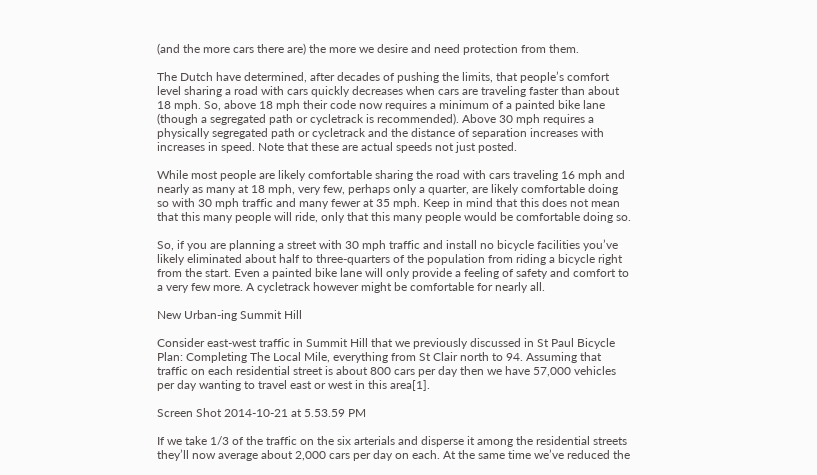(and the more cars there are) the more we desire and need protection from them.

The Dutch have determined, after decades of pushing the limits, that people’s comfort level sharing a road with cars quickly decreases when cars are traveling faster than about 18 mph. So, above 18 mph their code now requires a minimum of a painted bike lane (though a segregated path or cycletrack is recommended). Above 30 mph requires a physically segregated path or cycletrack and the distance of separation increases with increases in speed. Note that these are actual speeds not just posted.

While most people are likely comfortable sharing the road with cars traveling 16 mph and nearly as many at 18 mph, very few, perhaps only a quarter, are likely comfortable doing so with 30 mph traffic and many fewer at 35 mph. Keep in mind that this does not mean that this many people will ride, only that this many people would be comfortable doing so.

So, if you are planning a street with 30 mph traffic and install no bicycle facilities you’ve likely eliminated about half to three-quarters of the population from riding a bicycle right from the start. Even a painted bike lane will only provide a feeling of safety and comfort to a very few more. A cycletrack however might be comfortable for nearly all.

New Urban-ing Summit Hill

Consider east-west traffic in Summit Hill that we previously discussed in St Paul Bicycle Plan: Completing The Local Mile, everything from St Clair north to 94. Assuming that traffic on each residential street is about 800 cars per day then we have 57,000 vehicles per day wanting to travel east or west in this area[1].

Screen Shot 2014-10-21 at 5.53.59 PM

If we take 1/3 of the traffic on the six arterials and disperse it among the residential streets they’ll now average about 2,000 cars per day on each. At the same time we’ve reduced the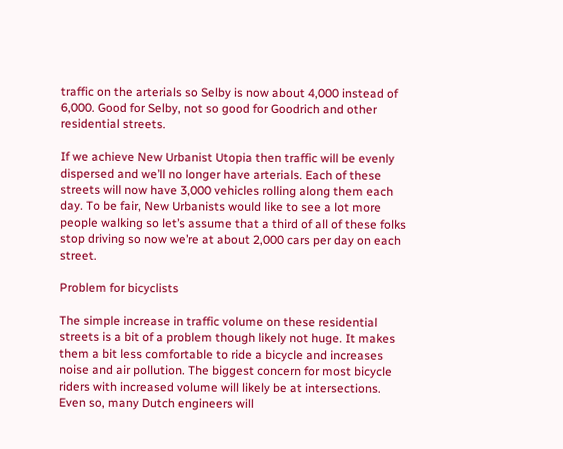traffic on the arterials so Selby is now about 4,000 instead of 6,000. Good for Selby, not so good for Goodrich and other residential streets.

If we achieve New Urbanist Utopia then traffic will be evenly dispersed and we’ll no longer have arterials. Each of these streets will now have 3,000 vehicles rolling along them each day. To be fair, New Urbanists would like to see a lot more people walking so let’s assume that a third of all of these folks stop driving so now we’re at about 2,000 cars per day on each street.

Problem for bicyclists

The simple increase in traffic volume on these residential streets is a bit of a problem though likely not huge. It makes them a bit less comfortable to ride a bicycle and increases noise and air pollution. The biggest concern for most bicycle riders with increased volume will likely be at intersections. Even so, many Dutch engineers will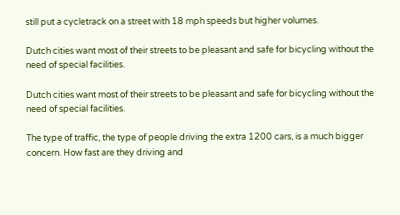still put a cycletrack on a street with 18 mph speeds but higher volumes.

Dutch cities want most of their streets to be pleasant and safe for bicycling without the need of special facilities.

Dutch cities want most of their streets to be pleasant and safe for bicycling without the need of special facilities.

The type of traffic, the type of people driving the extra 1200 cars, is a much bigger concern. How fast are they driving and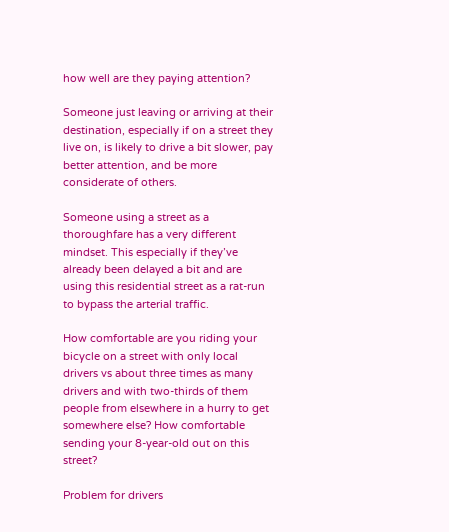how well are they paying attention?

Someone just leaving or arriving at their destination, especially if on a street they live on, is likely to drive a bit slower, pay better attention, and be more considerate of others.

Someone using a street as a thoroughfare has a very different mindset. This especially if they’ve already been delayed a bit and are using this residential street as a rat-run to bypass the arterial traffic.

How comfortable are you riding your bicycle on a street with only local drivers vs about three times as many drivers and with two-thirds of them people from elsewhere in a hurry to get somewhere else? How comfortable sending your 8-year-old out on this street?

Problem for drivers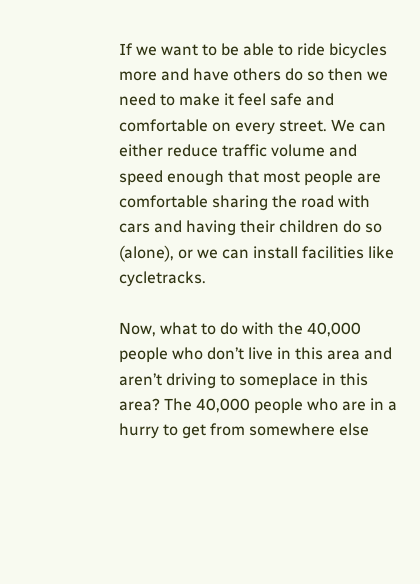If we want to be able to ride bicycles more and have others do so then we need to make it feel safe and comfortable on every street. We can either reduce traffic volume and speed enough that most people are comfortable sharing the road with cars and having their children do so (alone), or we can install facilities like cycletracks.

Now, what to do with the 40,000 people who don’t live in this area and aren’t driving to someplace in this area? The 40,000 people who are in a hurry to get from somewhere else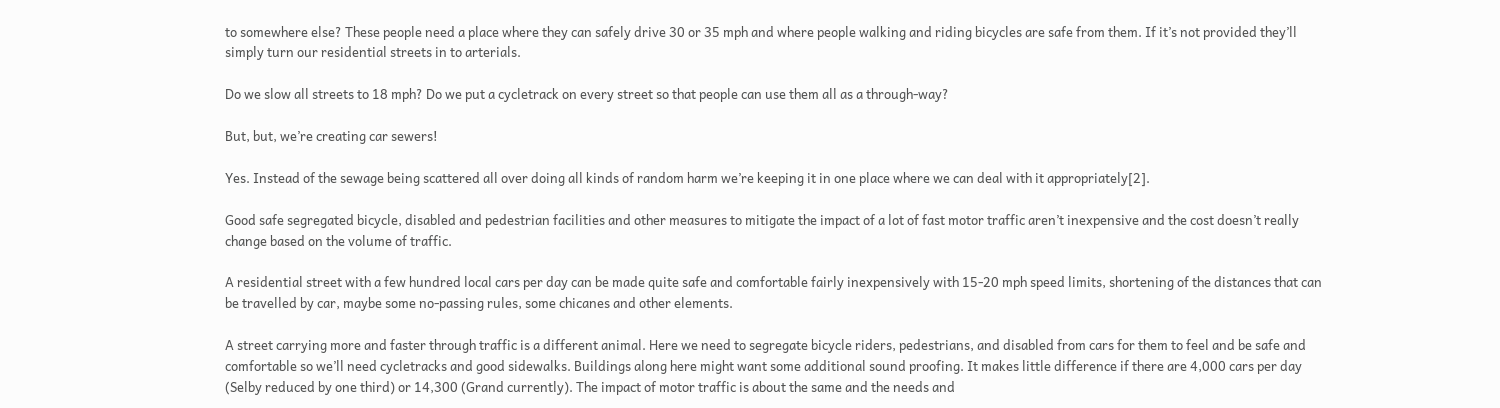to somewhere else? These people need a place where they can safely drive 30 or 35 mph and where people walking and riding bicycles are safe from them. If it’s not provided they’ll simply turn our residential streets in to arterials.

Do we slow all streets to 18 mph? Do we put a cycletrack on every street so that people can use them all as a through-way?

But, but, we’re creating car sewers!

Yes. Instead of the sewage being scattered all over doing all kinds of random harm we’re keeping it in one place where we can deal with it appropriately[2].

Good safe segregated bicycle, disabled and pedestrian facilities and other measures to mitigate the impact of a lot of fast motor traffic aren’t inexpensive and the cost doesn’t really change based on the volume of traffic.

A residential street with a few hundred local cars per day can be made quite safe and comfortable fairly inexpensively with 15-20 mph speed limits, shortening of the distances that can be travelled by car, maybe some no-passing rules, some chicanes and other elements.

A street carrying more and faster through traffic is a different animal. Here we need to segregate bicycle riders, pedestrians, and disabled from cars for them to feel and be safe and comfortable so we’ll need cycletracks and good sidewalks. Buildings along here might want some additional sound proofing. It makes little difference if there are 4,000 cars per day (Selby reduced by one third) or 14,300 (Grand currently). The impact of motor traffic is about the same and the needs and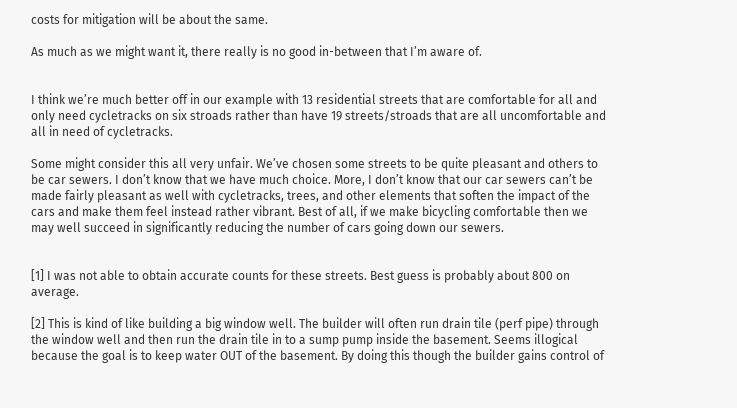costs for mitigation will be about the same.

As much as we might want it, there really is no good in-between that I’m aware of.


I think we’re much better off in our example with 13 residential streets that are comfortable for all and only need cycletracks on six stroads rather than have 19 streets/stroads that are all uncomfortable and all in need of cycletracks.

Some might consider this all very unfair. We’ve chosen some streets to be quite pleasant and others to be car sewers. I don’t know that we have much choice. More, I don’t know that our car sewers can’t be made fairly pleasant as well with cycletracks, trees, and other elements that soften the impact of the cars and make them feel instead rather vibrant. Best of all, if we make bicycling comfortable then we may well succeed in significantly reducing the number of cars going down our sewers.


[1] I was not able to obtain accurate counts for these streets. Best guess is probably about 800 on average.

[2] This is kind of like building a big window well. The builder will often run drain tile (perf pipe) through the window well and then run the drain tile in to a sump pump inside the basement. Seems illogical because the goal is to keep water OUT of the basement. By doing this though the builder gains control of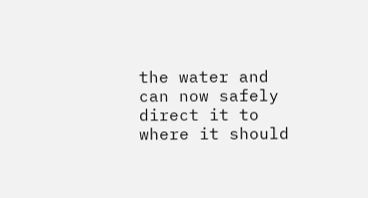the water and can now safely direct it to where it should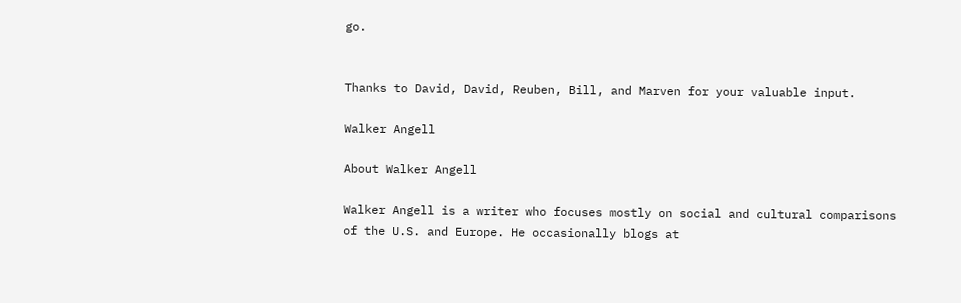go.


Thanks to David, David, Reuben, Bill, and Marven for your valuable input.

Walker Angell

About Walker Angell

Walker Angell is a writer who focuses mostly on social and cultural comparisons of the U.S. and Europe. He occasionally blogs at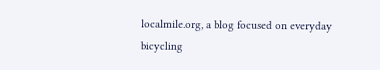localmile.org, a blog focused on everyday bicycling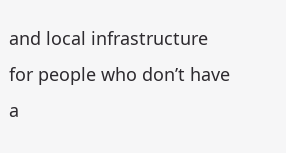and local infrastructure for people who don’t have a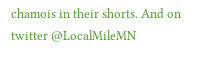chamois in their shorts. And on twitter @LocalMileMN